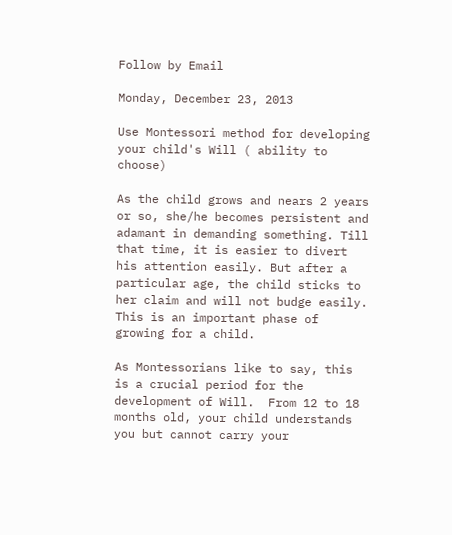Follow by Email

Monday, December 23, 2013

Use Montessori method for developing your child's Will ( ability to choose)

As the child grows and nears 2 years or so, she/he becomes persistent and adamant in demanding something. Till that time, it is easier to divert his attention easily. But after a particular age, the child sticks to her claim and will not budge easily. This is an important phase of growing for a child.

As Montessorians like to say, this is a crucial period for the development of Will.  From 12 to 18 months old, your child understands you but cannot carry your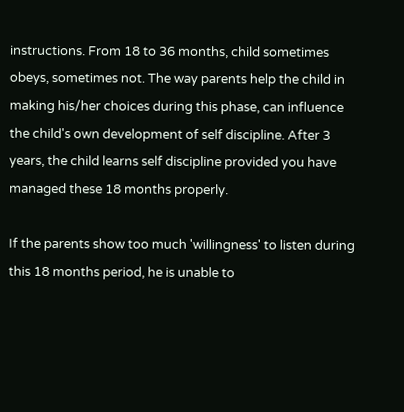instructions. From 18 to 36 months, child sometimes obeys, sometimes not. The way parents help the child in making his/her choices during this phase, can influence the child's own development of self discipline. After 3 years, the child learns self discipline provided you have managed these 18 months properly.

If the parents show too much 'willingness' to listen during this 18 months period, he is unable to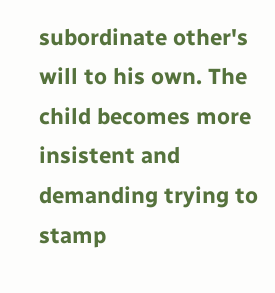subordinate other's will to his own. The child becomes more insistent and demanding trying to stamp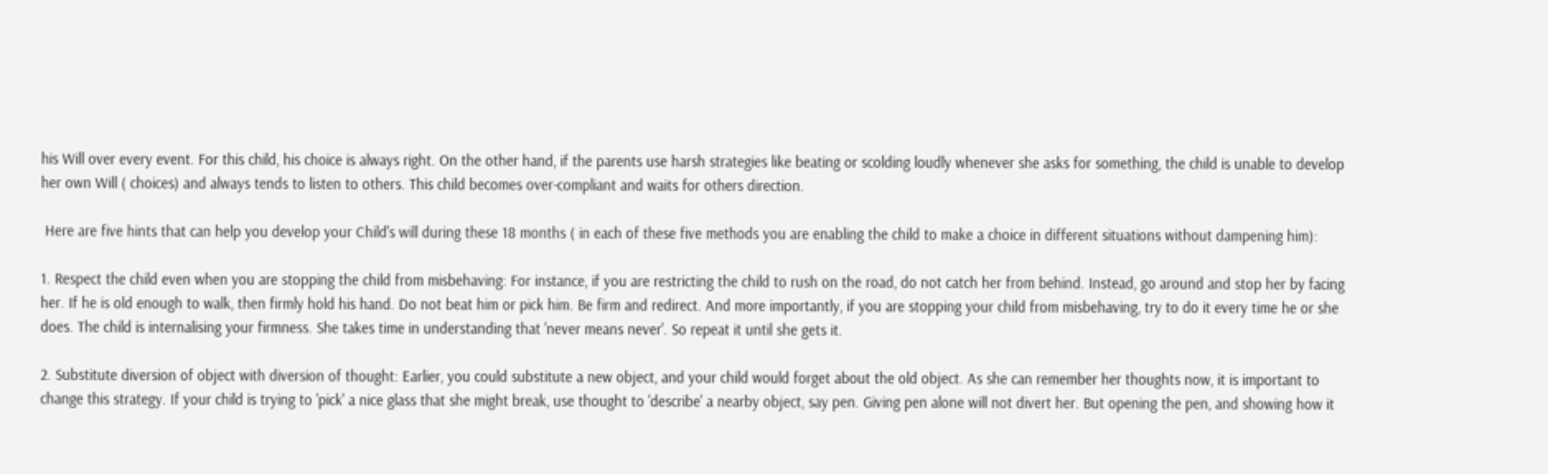his Will over every event. For this child, his choice is always right. On the other hand, if the parents use harsh strategies like beating or scolding loudly whenever she asks for something, the child is unable to develop her own Will ( choices) and always tends to listen to others. This child becomes over-compliant and waits for others direction.

 Here are five hints that can help you develop your Child's will during these 18 months ( in each of these five methods you are enabling the child to make a choice in different situations without dampening him):

1. Respect the child even when you are stopping the child from misbehaving: For instance, if you are restricting the child to rush on the road, do not catch her from behind. Instead, go around and stop her by facing her. If he is old enough to walk, then firmly hold his hand. Do not beat him or pick him. Be firm and redirect. And more importantly, if you are stopping your child from misbehaving, try to do it every time he or she does. The child is internalising your firmness. She takes time in understanding that 'never means never'. So repeat it until she gets it.

2. Substitute diversion of object with diversion of thought: Earlier, you could substitute a new object, and your child would forget about the old object. As she can remember her thoughts now, it is important to change this strategy. If your child is trying to 'pick' a nice glass that she might break, use thought to 'describe' a nearby object, say pen. Giving pen alone will not divert her. But opening the pen, and showing how it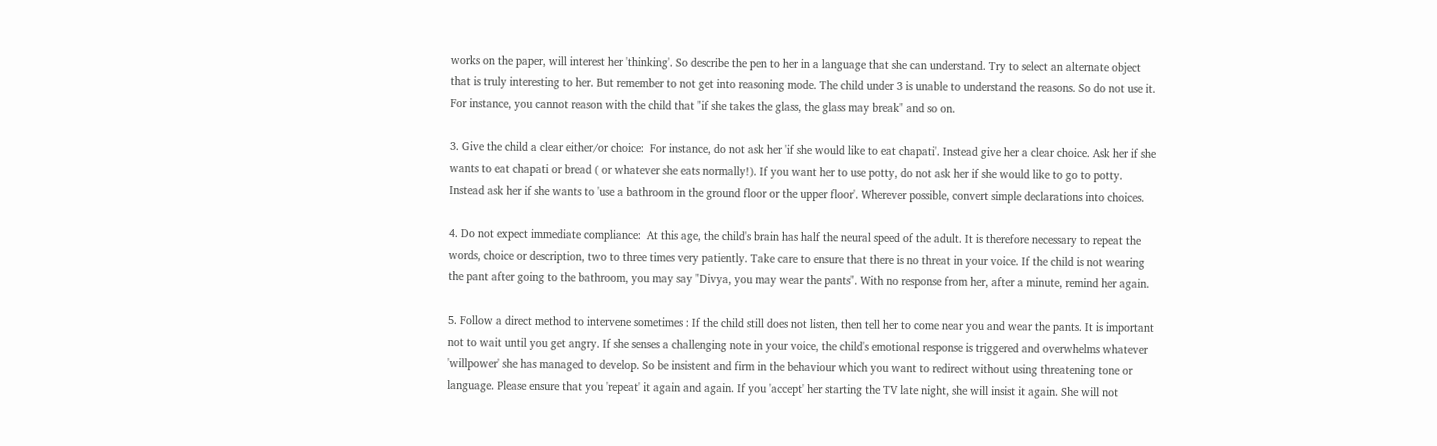works on the paper, will interest her 'thinking'. So describe the pen to her in a language that she can understand. Try to select an alternate object that is truly interesting to her. But remember to not get into reasoning mode. The child under 3 is unable to understand the reasons. So do not use it. For instance, you cannot reason with the child that "if she takes the glass, the glass may break" and so on.

3. Give the child a clear either/or choice:  For instance, do not ask her 'if she would like to eat chapati'. Instead give her a clear choice. Ask her if she wants to eat chapati or bread ( or whatever she eats normally!). If you want her to use potty, do not ask her if she would like to go to potty. Instead ask her if she wants to 'use a bathroom in the ground floor or the upper floor'. Wherever possible, convert simple declarations into choices.

4. Do not expect immediate compliance:  At this age, the child's brain has half the neural speed of the adult. It is therefore necessary to repeat the words, choice or description, two to three times very patiently. Take care to ensure that there is no threat in your voice. If the child is not wearing the pant after going to the bathroom, you may say "Divya, you may wear the pants". With no response from her, after a minute, remind her again.

5. Follow a direct method to intervene sometimes : If the child still does not listen, then tell her to come near you and wear the pants. It is important not to wait until you get angry. If she senses a challenging note in your voice, the child's emotional response is triggered and overwhelms whatever 'willpower' she has managed to develop. So be insistent and firm in the behaviour which you want to redirect without using threatening tone or language. Please ensure that you 'repeat' it again and again. If you 'accept' her starting the TV late night, she will insist it again. She will not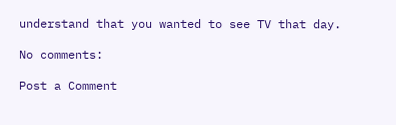understand that you wanted to see TV that day.

No comments:

Post a Comment